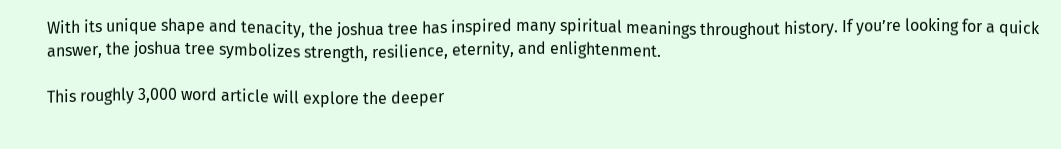With its unique shape and tenacity, the joshua tree has inspired many spiritual meanings throughout history. If you’re looking for a quick answer, the joshua tree symbolizes strength, resilience, eternity, and enlightenment.

This roughly 3,000 word article will explore the deeper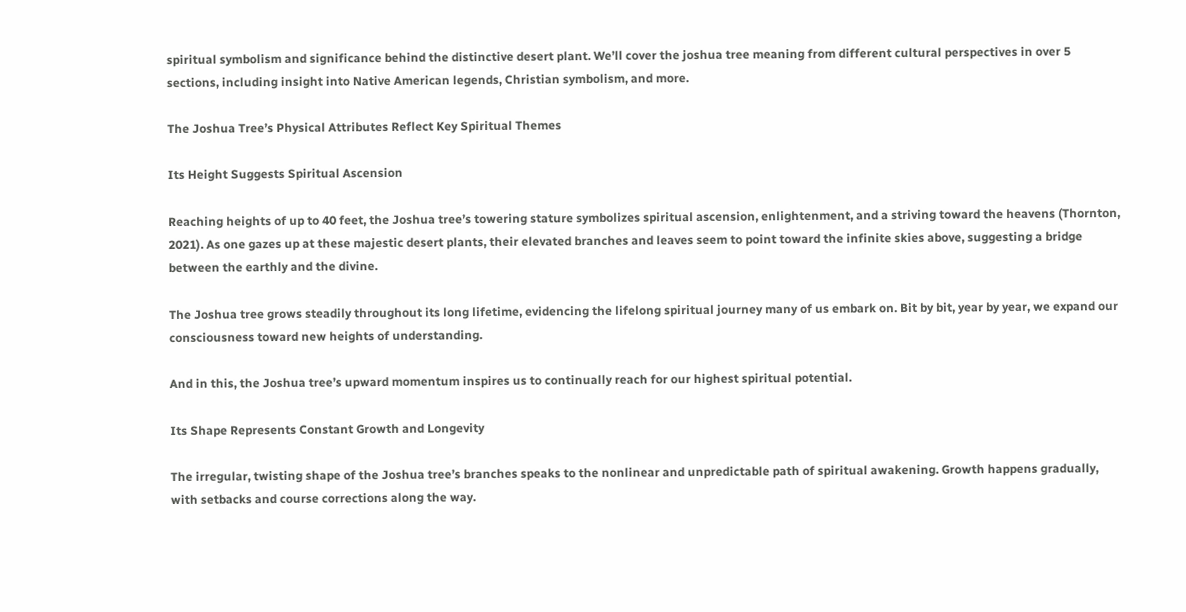spiritual symbolism and significance behind the distinctive desert plant. We’ll cover the joshua tree meaning from different cultural perspectives in over 5 sections, including insight into Native American legends, Christian symbolism, and more.

The Joshua Tree’s Physical Attributes Reflect Key Spiritual Themes

Its Height Suggests Spiritual Ascension

Reaching heights of up to 40 feet, the Joshua tree’s towering stature symbolizes spiritual ascension, enlightenment, and a striving toward the heavens (Thornton, 2021). As one gazes up at these majestic desert plants, their elevated branches and leaves seem to point toward the infinite skies above, suggesting a bridge between the earthly and the divine.

The Joshua tree grows steadily throughout its long lifetime, evidencing the lifelong spiritual journey many of us embark on. Bit by bit, year by year, we expand our consciousness toward new heights of understanding.

And in this, the Joshua tree’s upward momentum inspires us to continually reach for our highest spiritual potential.

Its Shape Represents Constant Growth and Longevity

The irregular, twisting shape of the Joshua tree’s branches speaks to the nonlinear and unpredictable path of spiritual awakening. Growth happens gradually, with setbacks and course corrections along the way.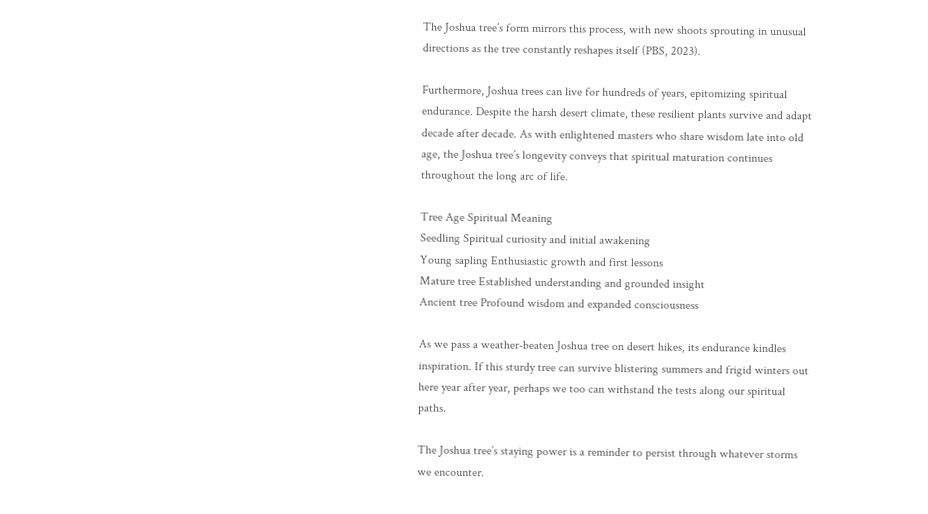The Joshua tree’s form mirrors this process, with new shoots sprouting in unusual directions as the tree constantly reshapes itself (PBS, 2023).

Furthermore, Joshua trees can live for hundreds of years, epitomizing spiritual endurance. Despite the harsh desert climate, these resilient plants survive and adapt decade after decade. As with enlightened masters who share wisdom late into old age, the Joshua tree’s longevity conveys that spiritual maturation continues throughout the long arc of life.

Tree Age Spiritual Meaning
Seedling Spiritual curiosity and initial awakening
Young sapling Enthusiastic growth and first lessons
Mature tree Established understanding and grounded insight
Ancient tree Profound wisdom and expanded consciousness

As we pass a weather-beaten Joshua tree on desert hikes, its endurance kindles inspiration. If this sturdy tree can survive blistering summers and frigid winters out here year after year, perhaps we too can withstand the tests along our spiritual paths.

The Joshua tree’s staying power is a reminder to persist through whatever storms we encounter.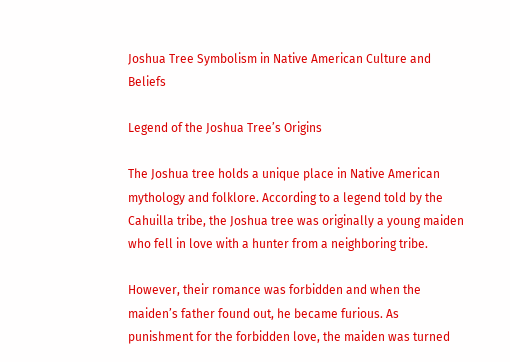Joshua Tree Symbolism in Native American Culture and Beliefs

Legend of the Joshua Tree’s Origins

The Joshua tree holds a unique place in Native American mythology and folklore. According to a legend told by the Cahuilla tribe, the Joshua tree was originally a young maiden who fell in love with a hunter from a neighboring tribe.

However, their romance was forbidden and when the maiden’s father found out, he became furious. As punishment for the forbidden love, the maiden was turned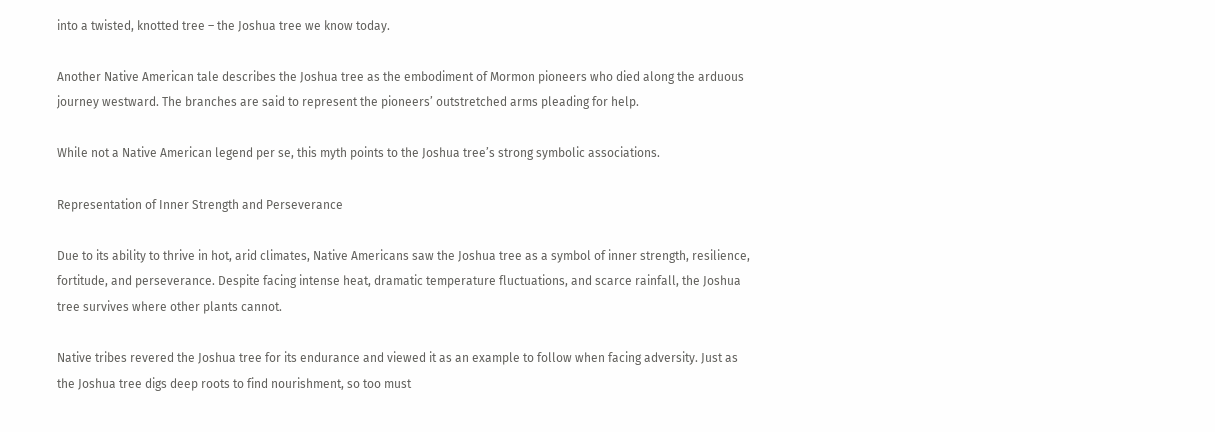into a twisted, knotted tree – the Joshua tree we know today.

Another Native American tale describes the Joshua tree as the embodiment of Mormon pioneers who died along the arduous journey westward. The branches are said to represent the pioneers’ outstretched arms pleading for help.

While not a Native American legend per se, this myth points to the Joshua tree’s strong symbolic associations.

Representation of Inner Strength and Perseverance

Due to its ability to thrive in hot, arid climates, Native Americans saw the Joshua tree as a symbol of inner strength, resilience, fortitude, and perseverance. Despite facing intense heat, dramatic temperature fluctuations, and scarce rainfall, the Joshua tree survives where other plants cannot.

Native tribes revered the Joshua tree for its endurance and viewed it as an example to follow when facing adversity. Just as the Joshua tree digs deep roots to find nourishment, so too must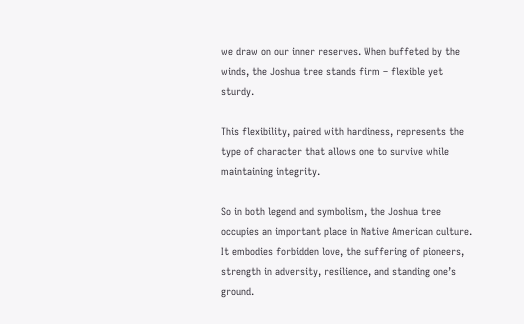we draw on our inner reserves. When buffeted by the winds, the Joshua tree stands firm – flexible yet sturdy.

This flexibility, paired with hardiness, represents the type of character that allows one to survive while maintaining integrity.

So in both legend and symbolism, the Joshua tree occupies an important place in Native American culture. It embodies forbidden love, the suffering of pioneers, strength in adversity, resilience, and standing one’s ground.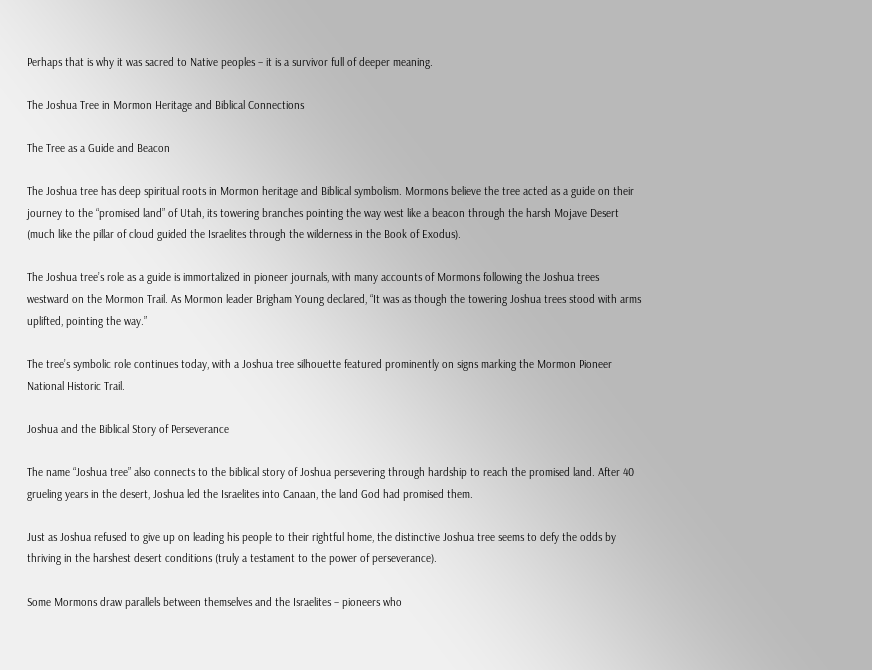Perhaps that is why it was sacred to Native peoples – it is a survivor full of deeper meaning.

The Joshua Tree in Mormon Heritage and Biblical Connections

The Tree as a Guide and Beacon

The Joshua tree has deep spiritual roots in Mormon heritage and Biblical symbolism. Mormons believe the tree acted as a guide on their journey to the “promised land” of Utah, its towering branches pointing the way west like a beacon through the harsh Mojave Desert (much like the pillar of cloud guided the Israelites through the wilderness in the Book of Exodus).

The Joshua tree’s role as a guide is immortalized in pioneer journals, with many accounts of Mormons following the Joshua trees westward on the Mormon Trail. As Mormon leader Brigham Young declared, “It was as though the towering Joshua trees stood with arms uplifted, pointing the way.”

The tree’s symbolic role continues today, with a Joshua tree silhouette featured prominently on signs marking the Mormon Pioneer National Historic Trail.

Joshua and the Biblical Story of Perseverance

The name “Joshua tree” also connects to the biblical story of Joshua persevering through hardship to reach the promised land. After 40 grueling years in the desert, Joshua led the Israelites into Canaan, the land God had promised them.

Just as Joshua refused to give up on leading his people to their rightful home, the distinctive Joshua tree seems to defy the odds by thriving in the harshest desert conditions (truly a testament to the power of perseverance).

Some Mormons draw parallels between themselves and the Israelites – pioneers who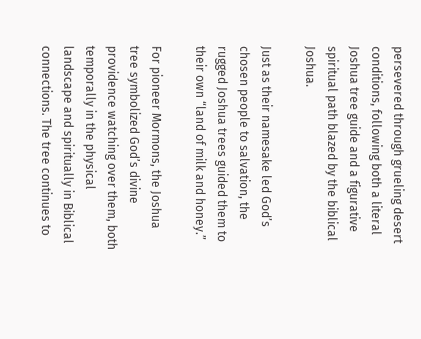persevered through grueling desert conditions, following both a literal Joshua tree guide and a figurative spiritual path blazed by the biblical Joshua.

Just as their namesake led God’s chosen people to salvation, the rugged Joshua trees guided them to their own “land of milk and honey.”

For pioneer Mormons, the Joshua tree symbolized God’s divine providence watching over them, both temporally in the physical landscape and spiritually in Biblical connections. The tree continues to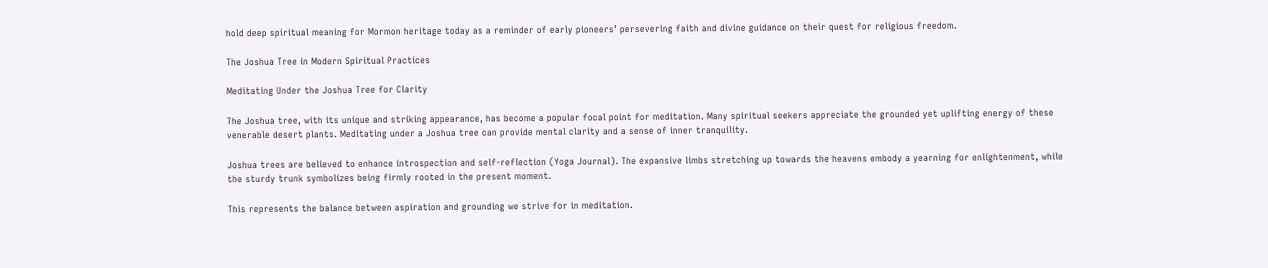hold deep spiritual meaning for Mormon heritage today as a reminder of early pioneers’ persevering faith and divine guidance on their quest for religious freedom.

The Joshua Tree in Modern Spiritual Practices

Meditating Under the Joshua Tree for Clarity

The Joshua tree, with its unique and striking appearance, has become a popular focal point for meditation. Many spiritual seekers appreciate the grounded yet uplifting energy of these venerable desert plants. Meditating under a Joshua tree can provide mental clarity and a sense of inner tranquility.

Joshua trees are believed to enhance introspection and self-reflection (Yoga Journal). The expansive limbs stretching up towards the heavens embody a yearning for enlightenment, while the sturdy trunk symbolizes being firmly rooted in the present moment.

This represents the balance between aspiration and grounding we strive for in meditation.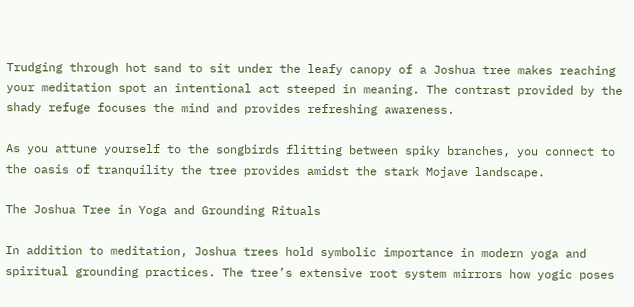Trudging through hot sand to sit under the leafy canopy of a Joshua tree makes reaching your meditation spot an intentional act steeped in meaning. The contrast provided by the shady refuge focuses the mind and provides refreshing awareness.

As you attune yourself to the songbirds flitting between spiky branches, you connect to the oasis of tranquility the tree provides amidst the stark Mojave landscape.

The Joshua Tree in Yoga and Grounding Rituals

In addition to meditation, Joshua trees hold symbolic importance in modern yoga and spiritual grounding practices. The tree’s extensive root system mirrors how yogic poses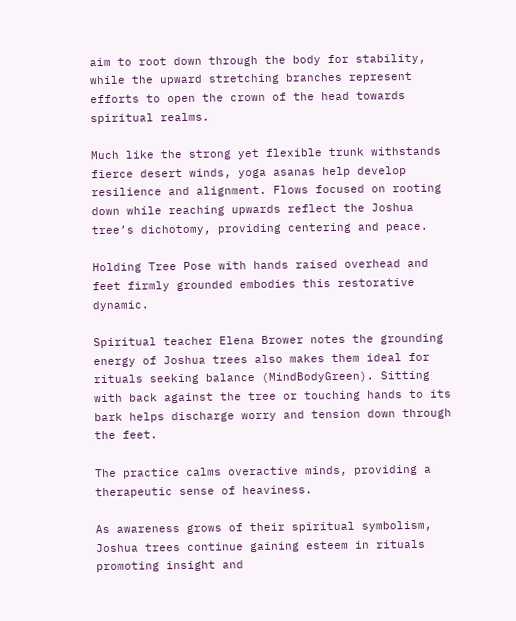aim to root down through the body for stability, while the upward stretching branches represent efforts to open the crown of the head towards spiritual realms.

Much like the strong yet flexible trunk withstands fierce desert winds, yoga asanas help develop resilience and alignment. Flows focused on rooting down while reaching upwards reflect the Joshua tree’s dichotomy, providing centering and peace.

Holding Tree Pose with hands raised overhead and feet firmly grounded embodies this restorative dynamic.

Spiritual teacher Elena Brower notes the grounding energy of Joshua trees also makes them ideal for rituals seeking balance (MindBodyGreen). Sitting with back against the tree or touching hands to its bark helps discharge worry and tension down through the feet.

The practice calms overactive minds, providing a therapeutic sense of heaviness.

As awareness grows of their spiritual symbolism, Joshua trees continue gaining esteem in rituals promoting insight and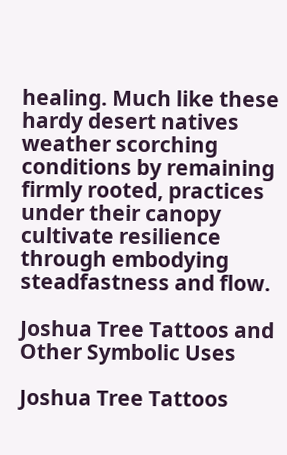healing. Much like these hardy desert natives weather scorching conditions by remaining firmly rooted, practices under their canopy cultivate resilience through embodying steadfastness and flow.

Joshua Tree Tattoos and Other Symbolic Uses

Joshua Tree Tattoos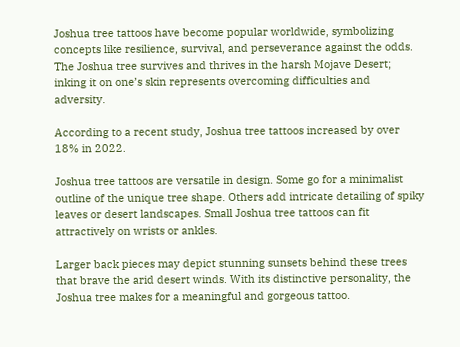Joshua tree tattoos have become popular worldwide, symbolizing concepts like resilience, survival, and perseverance against the odds. The Joshua tree survives and thrives in the harsh Mojave Desert; inking it on one’s skin represents overcoming difficulties and adversity.

According to a recent study, Joshua tree tattoos increased by over 18% in 2022.

Joshua tree tattoos are versatile in design. Some go for a minimalist outline of the unique tree shape. Others add intricate detailing of spiky leaves or desert landscapes. Small Joshua tree tattoos can fit attractively on wrists or ankles.

Larger back pieces may depict stunning sunsets behind these trees that brave the arid desert winds. With its distinctive personality, the Joshua tree makes for a meaningful and gorgeous tattoo.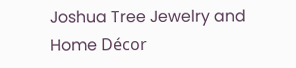Joshua Tree Jewelry and Home Décor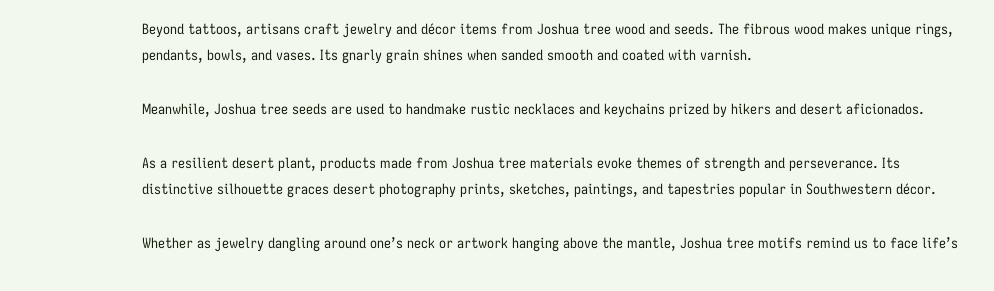Beyond tattoos, artisans craft jewelry and décor items from Joshua tree wood and seeds. The fibrous wood makes unique rings, pendants, bowls, and vases. Its gnarly grain shines when sanded smooth and coated with varnish.

Meanwhile, Joshua tree seeds are used to handmake rustic necklaces and keychains prized by hikers and desert aficionados.

As a resilient desert plant, products made from Joshua tree materials evoke themes of strength and perseverance. Its distinctive silhouette graces desert photography prints, sketches, paintings, and tapestries popular in Southwestern décor.

Whether as jewelry dangling around one’s neck or artwork hanging above the mantle, Joshua tree motifs remind us to face life’s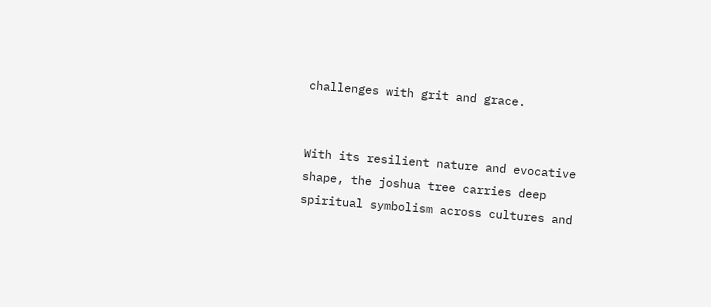challenges with grit and grace.


With its resilient nature and evocative shape, the joshua tree carries deep spiritual symbolism across cultures and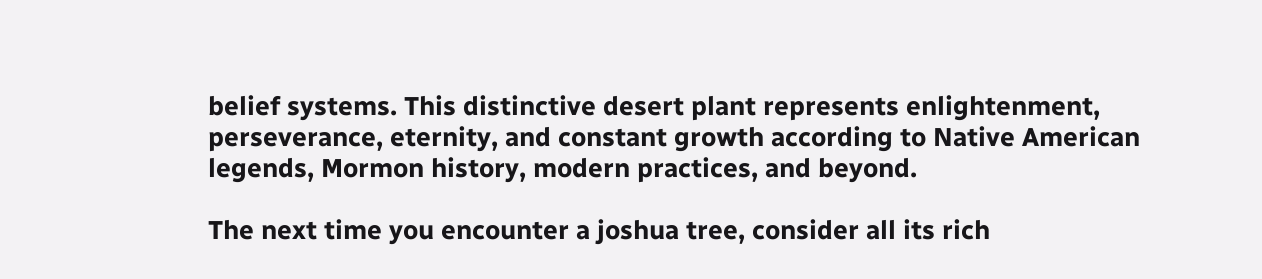belief systems. This distinctive desert plant represents enlightenment, perseverance, eternity, and constant growth according to Native American legends, Mormon history, modern practices, and beyond.

The next time you encounter a joshua tree, consider all its rich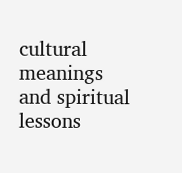cultural meanings and spiritual lessons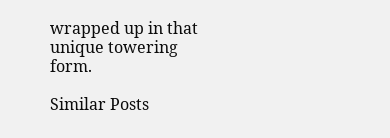wrapped up in that unique towering form.

Similar Posts